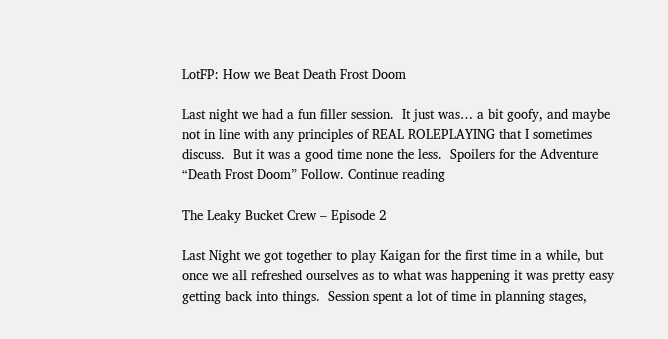LotFP: How we Beat Death Frost Doom

Last night we had a fun filler session.  It just was… a bit goofy, and maybe not in line with any principles of REAL ROLEPLAYING that I sometimes discuss.  But it was a good time none the less.  Spoilers for the Adventure “Death Frost Doom” Follow. Continue reading

The Leaky Bucket Crew – Episode 2

Last Night we got together to play Kaigan for the first time in a while, but once we all refreshed ourselves as to what was happening it was pretty easy getting back into things.  Session spent a lot of time in planning stages,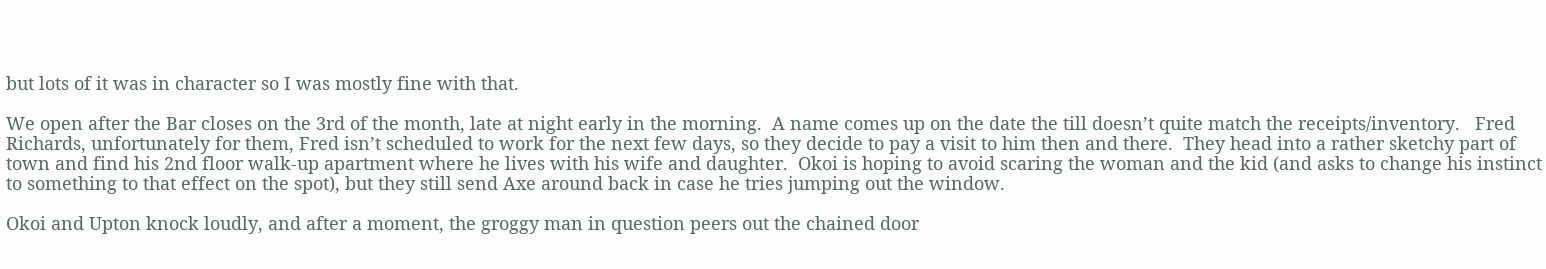but lots of it was in character so I was mostly fine with that.

We open after the Bar closes on the 3rd of the month, late at night early in the morning.  A name comes up on the date the till doesn’t quite match the receipts/inventory.   Fred Richards, unfortunately for them, Fred isn’t scheduled to work for the next few days, so they decide to pay a visit to him then and there.  They head into a rather sketchy part of town and find his 2nd floor walk-up apartment where he lives with his wife and daughter.  Okoi is hoping to avoid scaring the woman and the kid (and asks to change his instinct to something to that effect on the spot), but they still send Axe around back in case he tries jumping out the window.

Okoi and Upton knock loudly, and after a moment, the groggy man in question peers out the chained door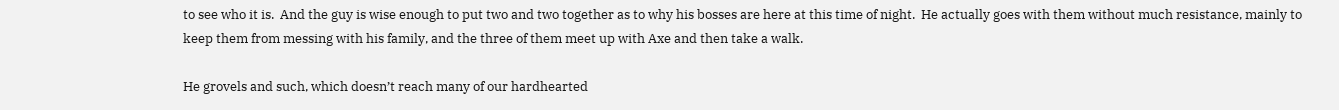to see who it is.  And the guy is wise enough to put two and two together as to why his bosses are here at this time of night.  He actually goes with them without much resistance, mainly to keep them from messing with his family, and the three of them meet up with Axe and then take a walk.

He grovels and such, which doesn’t reach many of our hardhearted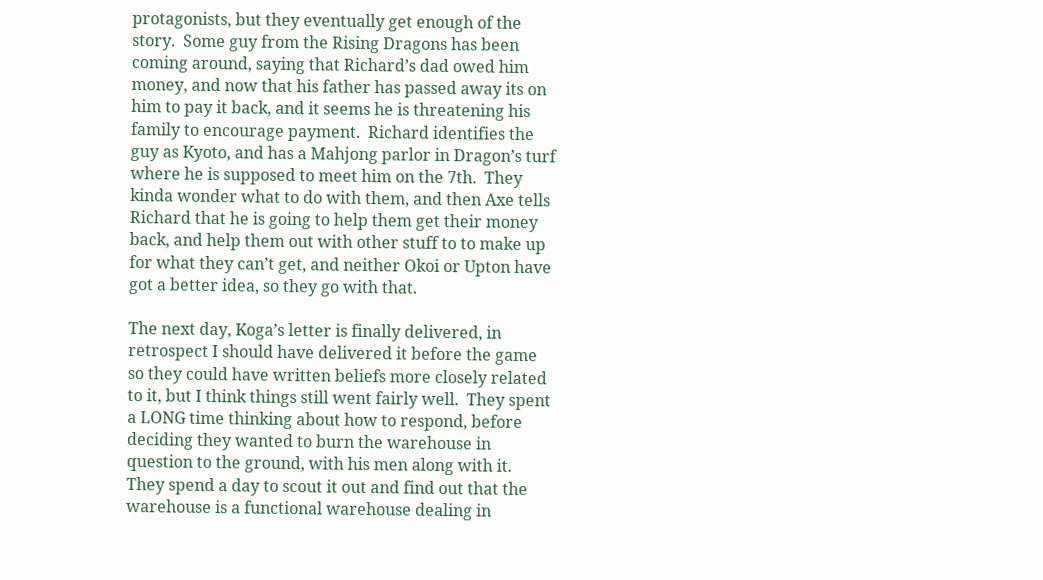protagonists, but they eventually get enough of the story.  Some guy from the Rising Dragons has been coming around, saying that Richard’s dad owed him money, and now that his father has passed away its on him to pay it back, and it seems he is threatening his family to encourage payment.  Richard identifies the guy as Kyoto, and has a Mahjong parlor in Dragon’s turf where he is supposed to meet him on the 7th.  They kinda wonder what to do with them, and then Axe tells Richard that he is going to help them get their money back, and help them out with other stuff to to make up for what they can’t get, and neither Okoi or Upton have got a better idea, so they go with that.

The next day, Koga’s letter is finally delivered, in retrospect I should have delivered it before the game so they could have written beliefs more closely related to it, but I think things still went fairly well.  They spent a LONG time thinking about how to respond, before deciding they wanted to burn the warehouse in question to the ground, with his men along with it.  They spend a day to scout it out and find out that the warehouse is a functional warehouse dealing in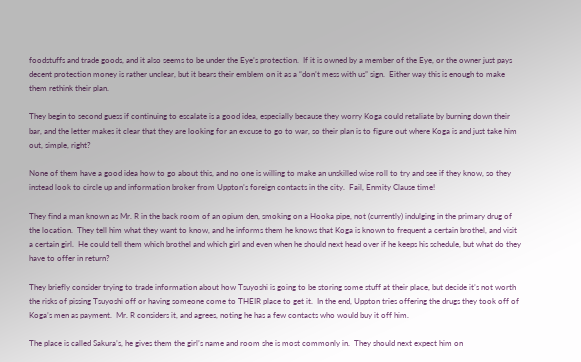foodstuffs and trade goods, and it also seems to be under the Eye’s protection.  If it is owned by a member of the Eye, or the owner just pays decent protection money is rather unclear, but it bears their emblem on it as a “don’t mess with us” sign.  Either way this is enough to make them rethink their plan.

They begin to second guess if continuing to escalate is a good idea, especially because they worry Koga could retaliate by burning down their bar, and the letter makes it clear that they are looking for an excuse to go to war, so their plan is to figure out where Koga is and just take him out, simple, right?

None of them have a good idea how to go about this, and no one is willing to make an unskilled wise roll to try and see if they know, so they instead look to circle up and information broker from Uppton’s foreign contacts in the city.  Fail, Enmity Clause time!

They find a man known as Mr. R in the back room of an opium den, smoking on a Hooka pipe, not (currently) indulging in the primary drug of the location.  They tell him what they want to know, and he informs them he knows that Koga is known to frequent a certain brothel, and visit a certain girl.  He could tell them which brothel and which girl and even when he should next head over if he keeps his schedule, but what do they have to offer in return?

They briefly consider trying to trade information about how Tsuyoshi is going to be storing some stuff at their place, but decide it’s not worth the risks of pissing Tsuyoshi off or having someone come to THEIR place to get it.  In the end, Uppton tries offering the drugs they took off of Koga’s men as payment.  Mr. R considers it, and agrees, noting he has a few contacts who would buy it off him.

The place is called Sakura’s, he gives them the girl’s name and room she is most commonly in.  They should next expect him on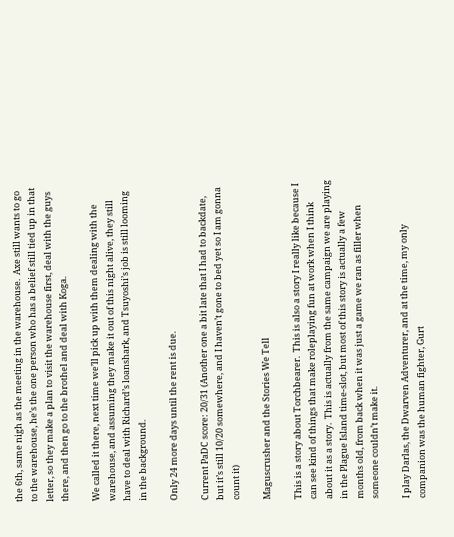the 6th, same nigh as the meeting in the warehouse.  Axe still wants to go to the warehouse, he’s the one person who has a belief still tied up in that letter, so they make a plan to visit the warehouse first, deal with the guys there, and then go to the brothel and deal with Koga.

We called it there, next time we’ll pick up with them dealing with the warehouse, and assuming they make it out of this night alive, they still have to deal with Richard’s loanshark, and Tsuyoshi’s job is still looming in the background.

Only 24 more days until the rent is due.

Current PaDC score: 20/31 (Another one a bit late that I had to backdate, but it’s still 10/20 somewhere, and I haven’t gone to bed yet so I am gonna count it)

Maguscrusher and the Stories We Tell

This is a story about Torchbearer.  This is also a story I really like because I can see kind of things that make roleplaying fun at work when I think about it as a story.  This is actually from the same campaign we are playing in the Plague Island time-slot, but most of this story is actually a few months old, from back when it was just a game we ran as filler when someone couldn’t make it.

I play Darlas, the Dwarven Adventurer, and at the time, my only companion was the human fighter, Gurt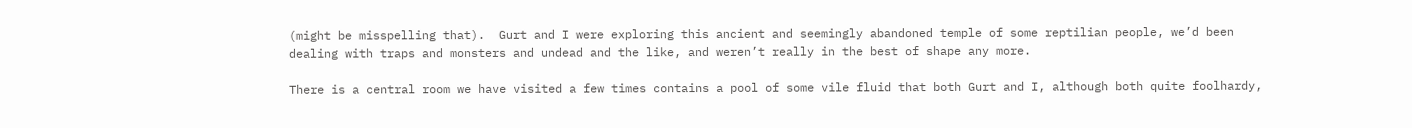(might be misspelling that).  Gurt and I were exploring this ancient and seemingly abandoned temple of some reptilian people, we’d been dealing with traps and monsters and undead and the like, and weren’t really in the best of shape any more.

There is a central room we have visited a few times contains a pool of some vile fluid that both Gurt and I, although both quite foolhardy,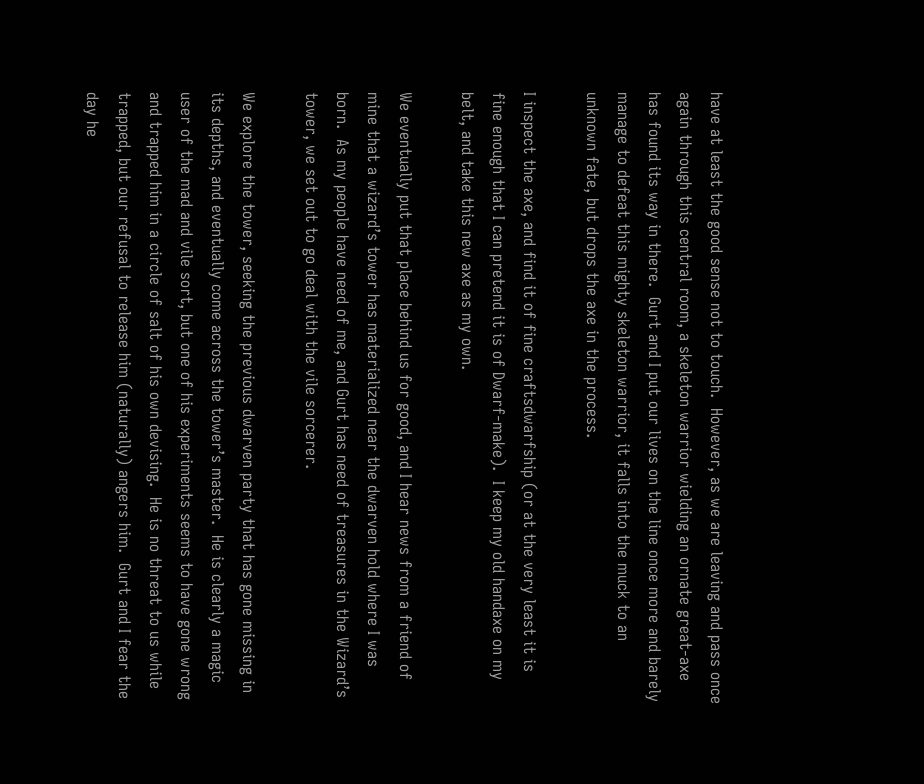have at least the good sense not to touch.  However, as we are leaving and pass once again through this central room, a skeleton warrior wielding an ornate great-axe has found its way in there.  Gurt and I put our lives on the line once more and barely manage to defeat this mighty skeleton warrior, it falls into the muck to an unknown fate, but drops the axe in the process.

I inspect the axe, and find it of fine craftsdwarfship (or at the very least it is fine enough that I can pretend it is of Dwarf-make).  I keep my old handaxe on my belt, and take this new axe as my own.

We eventually put that place behind us for good, and I hear news from a friend of mine that a wizard’s tower has materialized near the dwarven hold where I was born.  As my people have need of me, and Gurt has need of treasures in the Wizard’s tower, we set out to go deal with the vile sorcerer.

We explore the tower, seeking the previous dwarven party that has gone missing in its depths, and eventually come across the tower’s master.  He is clearly a magic user of the mad and vile sort, but one of his experiments seems to have gone wrong and trapped him in a circle of salt of his own devising.  He is no threat to us while trapped, but our refusal to release him (naturally) angers him.  Gurt and I fear the day he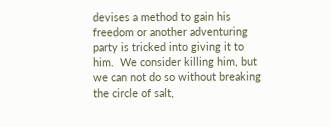devises a method to gain his freedom or another adventuring party is tricked into giving it to him.  We consider killing him, but we can not do so without breaking the circle of salt,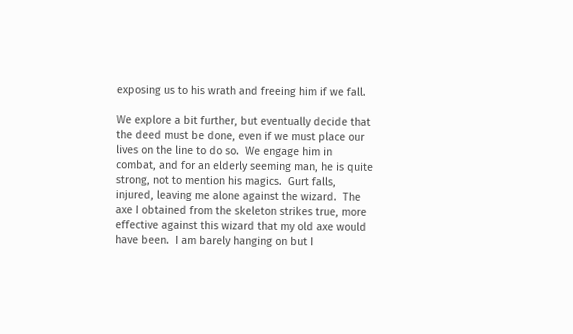exposing us to his wrath and freeing him if we fall.

We explore a bit further, but eventually decide that the deed must be done, even if we must place our lives on the line to do so.  We engage him in combat, and for an elderly seeming man, he is quite strong, not to mention his magics.  Gurt falls, injured, leaving me alone against the wizard.  The axe I obtained from the skeleton strikes true, more effective against this wizard that my old axe would have been.  I am barely hanging on but I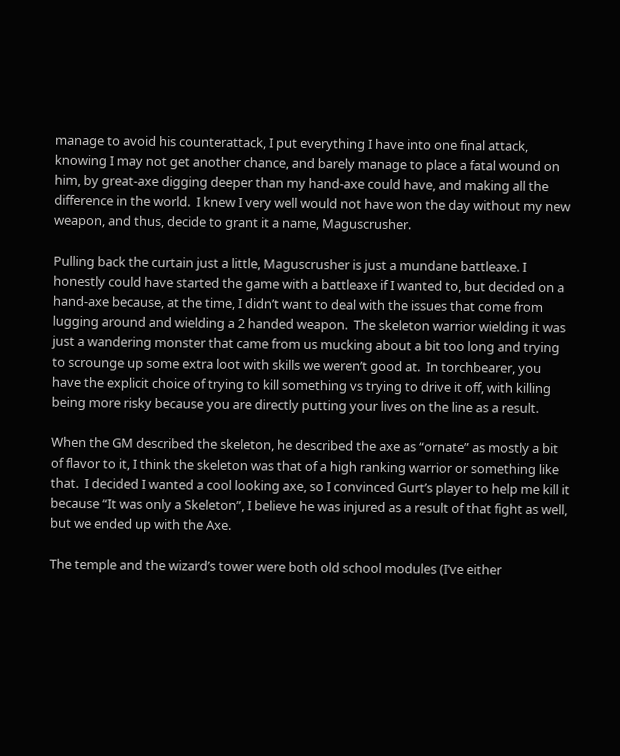manage to avoid his counterattack, I put everything I have into one final attack, knowing I may not get another chance, and barely manage to place a fatal wound on him, by great-axe digging deeper than my hand-axe could have, and making all the difference in the world.  I knew I very well would not have won the day without my new weapon, and thus, decide to grant it a name, Maguscrusher.

Pulling back the curtain just a little, Maguscrusher is just a mundane battleaxe. I honestly could have started the game with a battleaxe if I wanted to, but decided on a hand-axe because, at the time, I didn’t want to deal with the issues that come from lugging around and wielding a 2 handed weapon.  The skeleton warrior wielding it was just a wandering monster that came from us mucking about a bit too long and trying to scrounge up some extra loot with skills we weren’t good at.  In torchbearer, you have the explicit choice of trying to kill something vs trying to drive it off, with killing being more risky because you are directly putting your lives on the line as a result.

When the GM described the skeleton, he described the axe as “ornate” as mostly a bit of flavor to it, I think the skeleton was that of a high ranking warrior or something like that.  I decided I wanted a cool looking axe, so I convinced Gurt’s player to help me kill it because “It was only a Skeleton”, I believe he was injured as a result of that fight as well, but we ended up with the Axe.

The temple and the wizard’s tower were both old school modules (I’ve either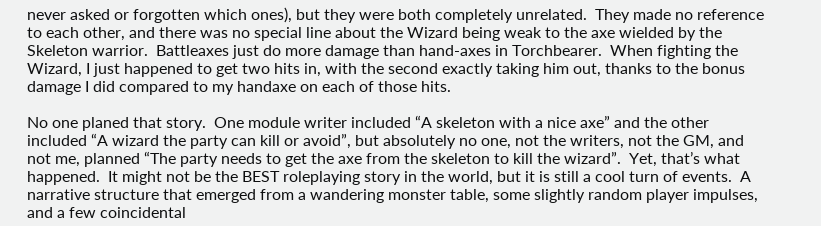never asked or forgotten which ones), but they were both completely unrelated.  They made no reference to each other, and there was no special line about the Wizard being weak to the axe wielded by the Skeleton warrior.  Battleaxes just do more damage than hand-axes in Torchbearer.  When fighting the Wizard, I just happened to get two hits in, with the second exactly taking him out, thanks to the bonus damage I did compared to my handaxe on each of those hits.

No one planed that story.  One module writer included “A skeleton with a nice axe” and the other included “A wizard the party can kill or avoid”, but absolutely no one, not the writers, not the GM, and not me, planned “The party needs to get the axe from the skeleton to kill the wizard”.  Yet, that’s what happened.  It might not be the BEST roleplaying story in the world, but it is still a cool turn of events.  A narrative structure that emerged from a wandering monster table, some slightly random player impulses, and a few coincidental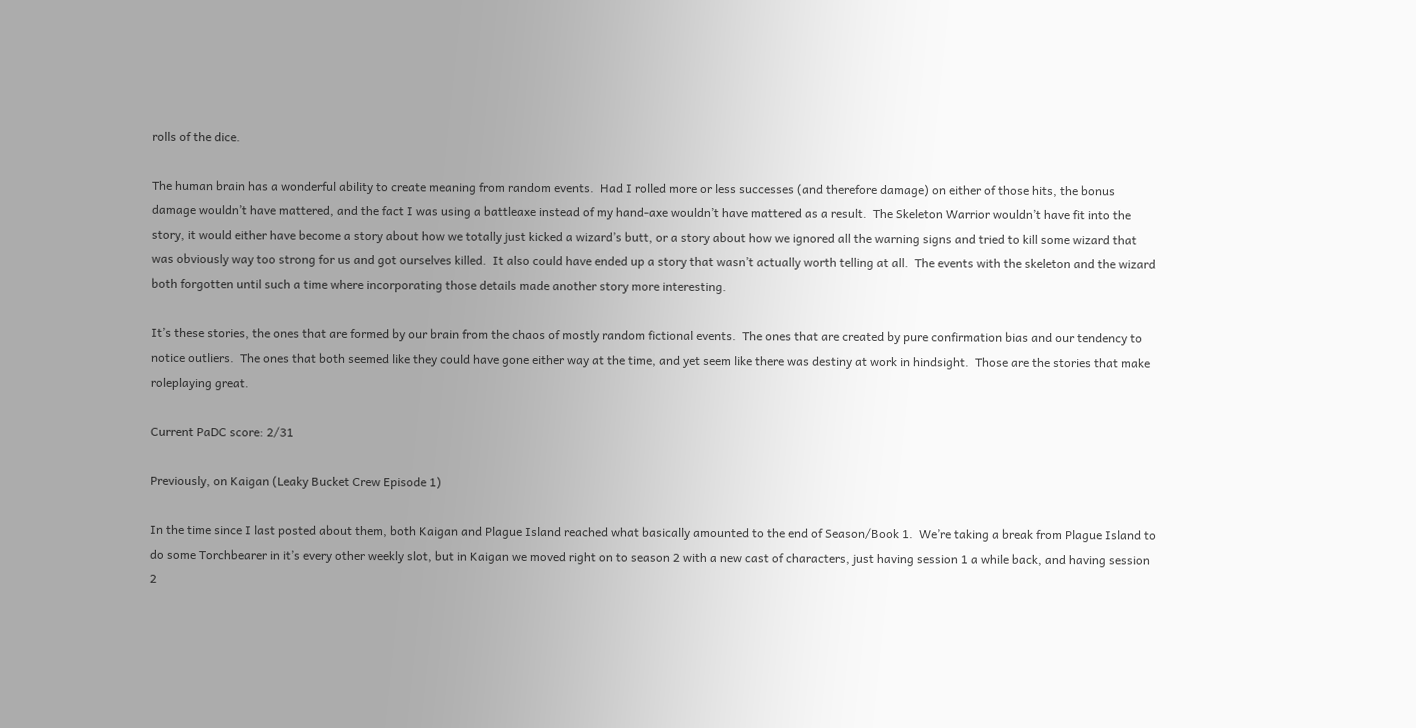rolls of the dice.

The human brain has a wonderful ability to create meaning from random events.  Had I rolled more or less successes (and therefore damage) on either of those hits, the bonus damage wouldn’t have mattered, and the fact I was using a battleaxe instead of my hand-axe wouldn’t have mattered as a result.  The Skeleton Warrior wouldn’t have fit into the story, it would either have become a story about how we totally just kicked a wizard’s butt, or a story about how we ignored all the warning signs and tried to kill some wizard that was obviously way too strong for us and got ourselves killed.  It also could have ended up a story that wasn’t actually worth telling at all.  The events with the skeleton and the wizard both forgotten until such a time where incorporating those details made another story more interesting.

It’s these stories, the ones that are formed by our brain from the chaos of mostly random fictional events.  The ones that are created by pure confirmation bias and our tendency to notice outliers.  The ones that both seemed like they could have gone either way at the time, and yet seem like there was destiny at work in hindsight.  Those are the stories that make roleplaying great.

Current PaDC score: 2/31

Previously, on Kaigan (Leaky Bucket Crew Episode 1)

In the time since I last posted about them, both Kaigan and Plague Island reached what basically amounted to the end of Season/Book 1.  We’re taking a break from Plague Island to do some Torchbearer in it’s every other weekly slot, but in Kaigan we moved right on to season 2 with a new cast of characters, just having session 1 a while back, and having session 2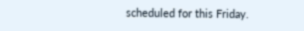scheduled for this Friday.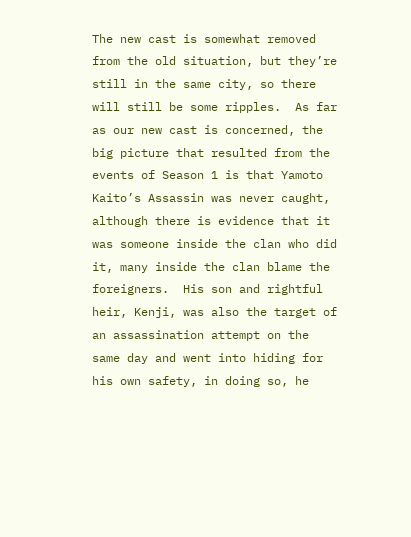The new cast is somewhat removed from the old situation, but they’re still in the same city, so there will still be some ripples.  As far as our new cast is concerned, the big picture that resulted from the events of Season 1 is that Yamoto Kaito’s Assassin was never caught, although there is evidence that it was someone inside the clan who did it, many inside the clan blame the foreigners.  His son and rightful heir, Kenji, was also the target of an assassination attempt on the same day and went into hiding for his own safety, in doing so, he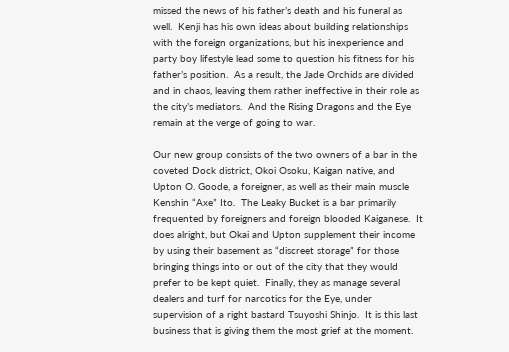missed the news of his father’s death and his funeral as well.  Kenji has his own ideas about building relationships with the foreign organizations, but his inexperience and party boy lifestyle lead some to question his fitness for his father’s position.  As a result, the Jade Orchids are divided and in chaos, leaving them rather ineffective in their role as the city’s mediators.  And the Rising Dragons and the Eye remain at the verge of going to war.

Our new group consists of the two owners of a bar in the coveted Dock district, Okoi Osoku, Kaigan native, and Upton O. Goode, a foreigner, as well as their main muscle Kenshin “Axe” Ito.  The Leaky Bucket is a bar primarily frequented by foreigners and foreign blooded Kaiganese.  It does alright, but Okai and Upton supplement their income by using their basement as “discreet storage” for those bringing things into or out of the city that they would prefer to be kept quiet.  Finally, they as manage several dealers and turf for narcotics for the Eye, under supervision of a right bastard Tsuyoshi Shinjo.  It is this last business that is giving them the most grief at the moment.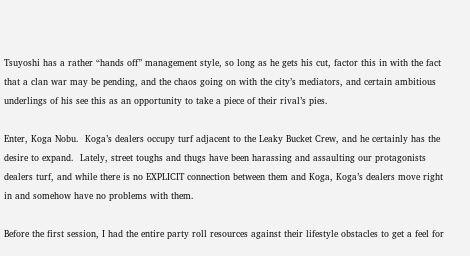Tsuyoshi has a rather “hands off” management style, so long as he gets his cut, factor this in with the fact that a clan war may be pending, and the chaos going on with the city’s mediators, and certain ambitious underlings of his see this as an opportunity to take a piece of their rival’s pies.

Enter, Koga Nobu.  Koga’s dealers occupy turf adjacent to the Leaky Bucket Crew, and he certainly has the desire to expand.  Lately, street toughs and thugs have been harassing and assaulting our protagonists dealers turf, and while there is no EXPLICIT connection between them and Koga, Koga’s dealers move right in and somehow have no problems with them.

Before the first session, I had the entire party roll resources against their lifestyle obstacles to get a feel for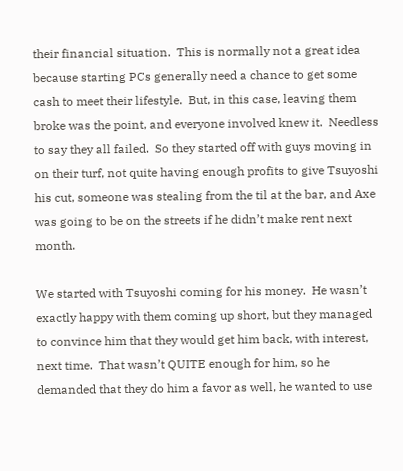their financial situation.  This is normally not a great idea because starting PCs generally need a chance to get some cash to meet their lifestyle.  But, in this case, leaving them broke was the point, and everyone involved knew it.  Needless to say they all failed.  So they started off with guys moving in on their turf, not quite having enough profits to give Tsuyoshi his cut, someone was stealing from the til at the bar, and Axe was going to be on the streets if he didn’t make rent next month.

We started with Tsuyoshi coming for his money.  He wasn’t exactly happy with them coming up short, but they managed to convince him that they would get him back, with interest, next time.  That wasn’t QUITE enough for him, so he demanded that they do him a favor as well, he wanted to use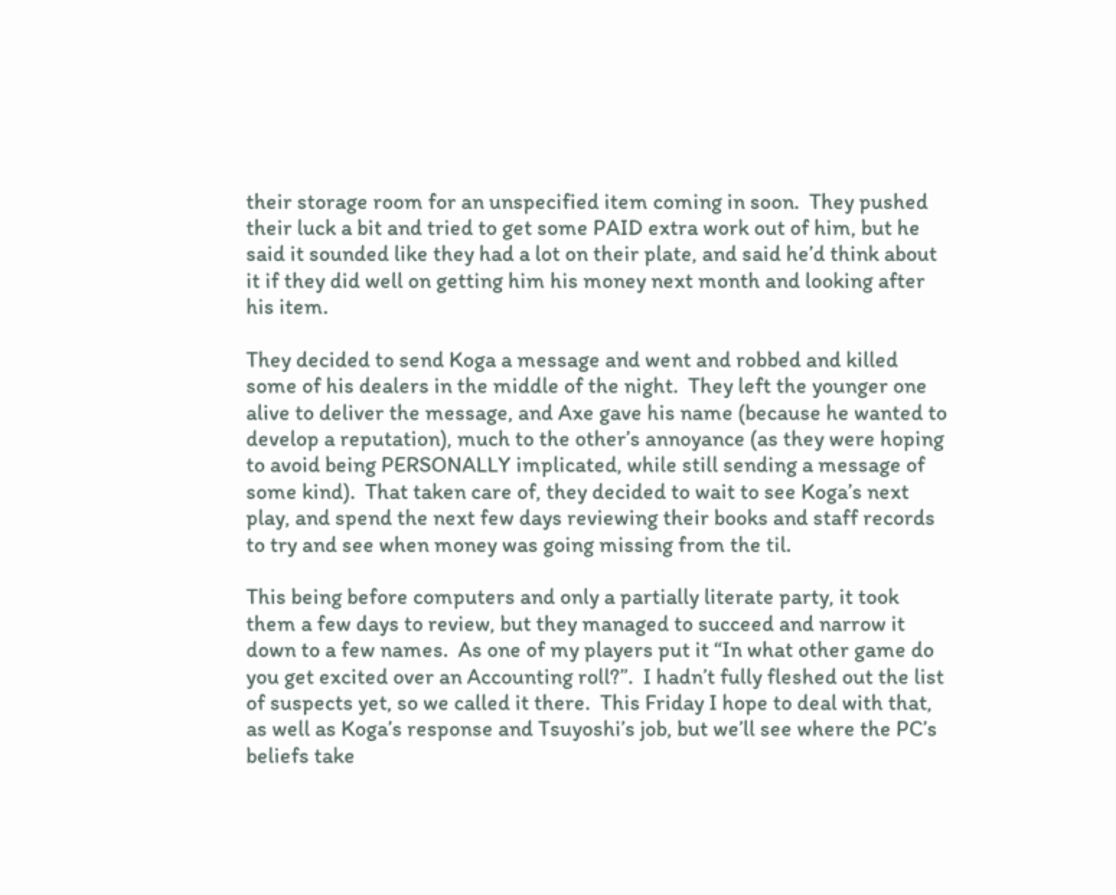their storage room for an unspecified item coming in soon.  They pushed their luck a bit and tried to get some PAID extra work out of him, but he said it sounded like they had a lot on their plate, and said he’d think about it if they did well on getting him his money next month and looking after his item.

They decided to send Koga a message and went and robbed and killed some of his dealers in the middle of the night.  They left the younger one alive to deliver the message, and Axe gave his name (because he wanted to develop a reputation), much to the other’s annoyance (as they were hoping to avoid being PERSONALLY implicated, while still sending a message of some kind).  That taken care of, they decided to wait to see Koga’s next play, and spend the next few days reviewing their books and staff records to try and see when money was going missing from the til.

This being before computers and only a partially literate party, it took them a few days to review, but they managed to succeed and narrow it down to a few names.  As one of my players put it “In what other game do you get excited over an Accounting roll?”.  I hadn’t fully fleshed out the list of suspects yet, so we called it there.  This Friday I hope to deal with that, as well as Koga’s response and Tsuyoshi’s job, but we’ll see where the PC’s beliefs take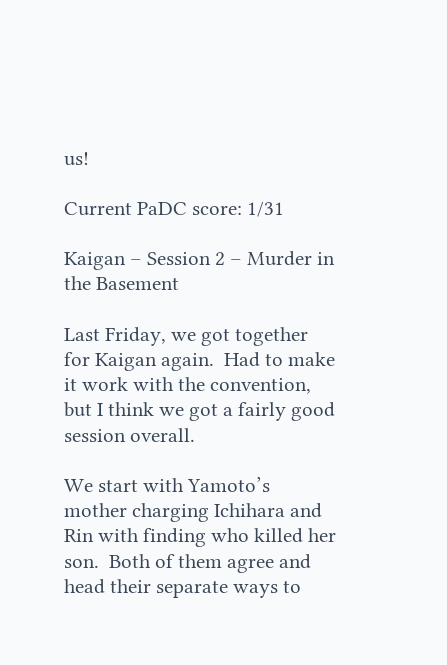us!

Current PaDC score: 1/31

Kaigan – Session 2 – Murder in the Basement

Last Friday, we got together for Kaigan again.  Had to make it work with the convention, but I think we got a fairly good session overall.

We start with Yamoto’s mother charging Ichihara and Rin with finding who killed her son.  Both of them agree and head their separate ways to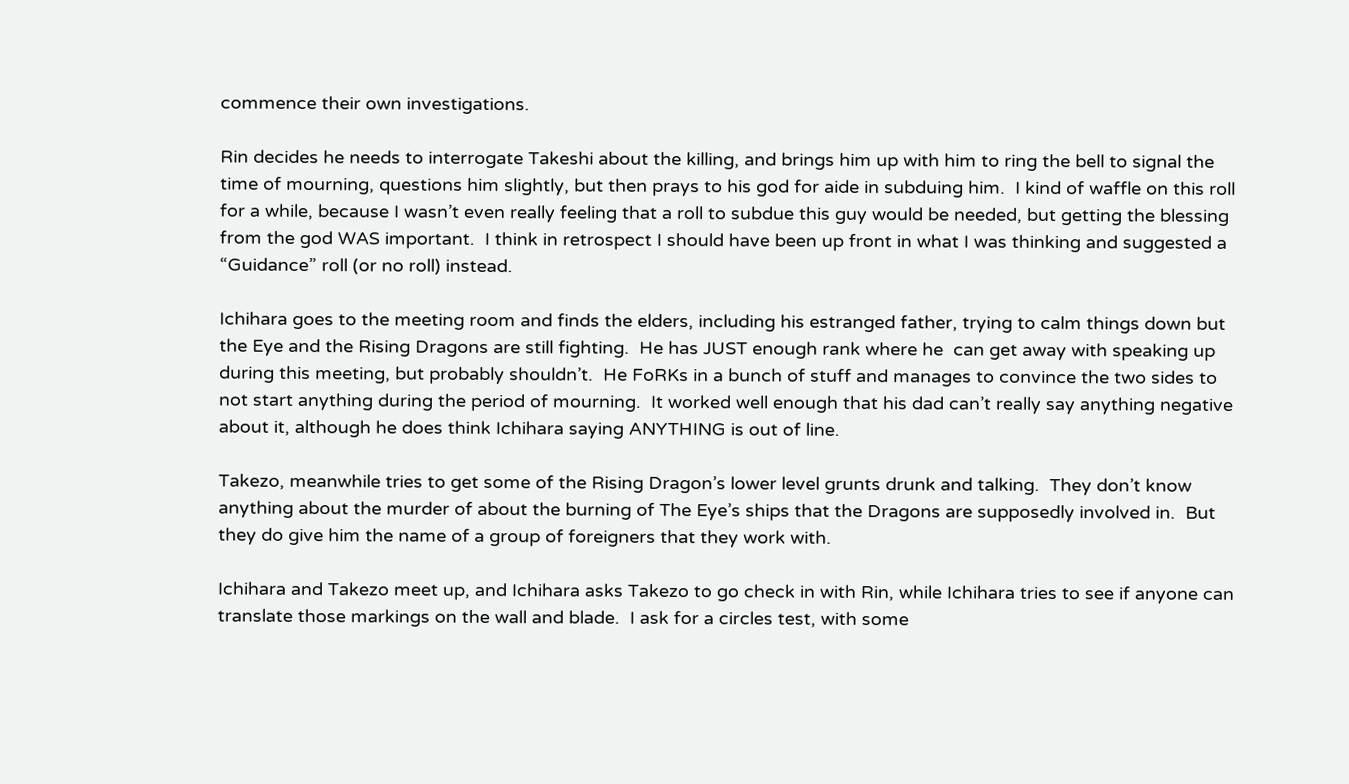commence their own investigations.

Rin decides he needs to interrogate Takeshi about the killing, and brings him up with him to ring the bell to signal the time of mourning, questions him slightly, but then prays to his god for aide in subduing him.  I kind of waffle on this roll for a while, because I wasn’t even really feeling that a roll to subdue this guy would be needed, but getting the blessing from the god WAS important.  I think in retrospect I should have been up front in what I was thinking and suggested a “Guidance” roll (or no roll) instead.

Ichihara goes to the meeting room and finds the elders, including his estranged father, trying to calm things down but the Eye and the Rising Dragons are still fighting.  He has JUST enough rank where he  can get away with speaking up during this meeting, but probably shouldn’t.  He FoRKs in a bunch of stuff and manages to convince the two sides to not start anything during the period of mourning.  It worked well enough that his dad can’t really say anything negative about it, although he does think Ichihara saying ANYTHING is out of line.

Takezo, meanwhile tries to get some of the Rising Dragon’s lower level grunts drunk and talking.  They don’t know anything about the murder of about the burning of The Eye’s ships that the Dragons are supposedly involved in.  But they do give him the name of a group of foreigners that they work with.

Ichihara and Takezo meet up, and Ichihara asks Takezo to go check in with Rin, while Ichihara tries to see if anyone can translate those markings on the wall and blade.  I ask for a circles test, with some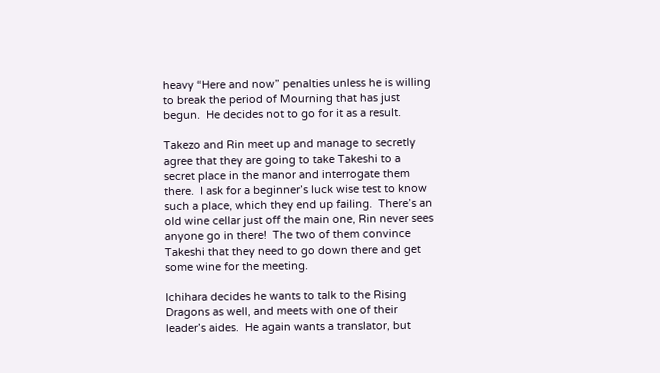heavy “Here and now” penalties unless he is willing to break the period of Mourning that has just begun.  He decides not to go for it as a result.

Takezo and Rin meet up and manage to secretly agree that they are going to take Takeshi to a secret place in the manor and interrogate them there.  I ask for a beginner’s luck wise test to know such a place, which they end up failing.  There’s an old wine cellar just off the main one, Rin never sees anyone go in there!  The two of them convince Takeshi that they need to go down there and get some wine for the meeting.

Ichihara decides he wants to talk to the Rising Dragons as well, and meets with one of their leader’s aides.  He again wants a translator, but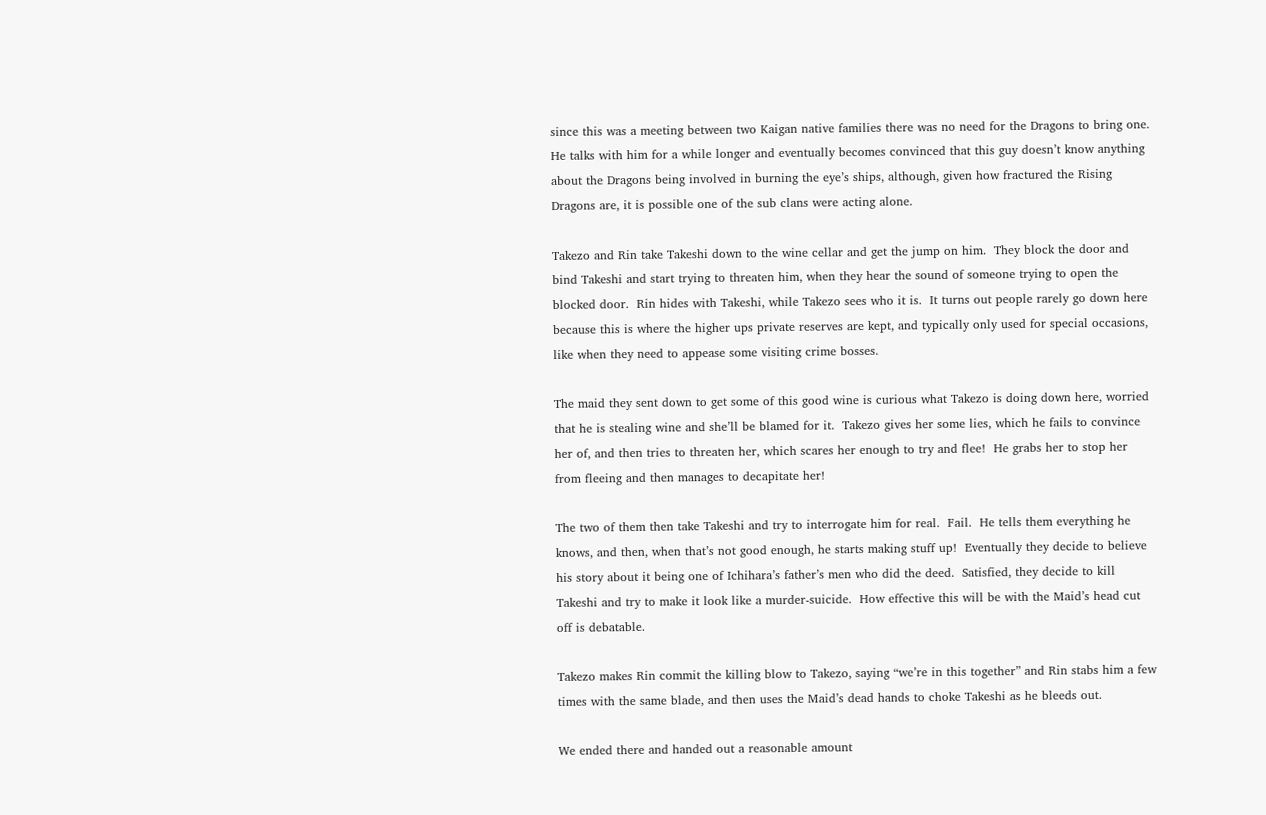since this was a meeting between two Kaigan native families there was no need for the Dragons to bring one.  He talks with him for a while longer and eventually becomes convinced that this guy doesn’t know anything about the Dragons being involved in burning the eye’s ships, although, given how fractured the Rising Dragons are, it is possible one of the sub clans were acting alone.

Takezo and Rin take Takeshi down to the wine cellar and get the jump on him.  They block the door and bind Takeshi and start trying to threaten him, when they hear the sound of someone trying to open the blocked door.  Rin hides with Takeshi, while Takezo sees who it is.  It turns out people rarely go down here because this is where the higher ups private reserves are kept, and typically only used for special occasions, like when they need to appease some visiting crime bosses.

The maid they sent down to get some of this good wine is curious what Takezo is doing down here, worried that he is stealing wine and she’ll be blamed for it.  Takezo gives her some lies, which he fails to convince her of, and then tries to threaten her, which scares her enough to try and flee!  He grabs her to stop her from fleeing and then manages to decapitate her!

The two of them then take Takeshi and try to interrogate him for real.  Fail.  He tells them everything he knows, and then, when that’s not good enough, he starts making stuff up!  Eventually they decide to believe his story about it being one of Ichihara’s father’s men who did the deed.  Satisfied, they decide to kill Takeshi and try to make it look like a murder-suicide.  How effective this will be with the Maid’s head cut off is debatable.

Takezo makes Rin commit the killing blow to Takezo, saying “we’re in this together” and Rin stabs him a few times with the same blade, and then uses the Maid’s dead hands to choke Takeshi as he bleeds out.

We ended there and handed out a reasonable amount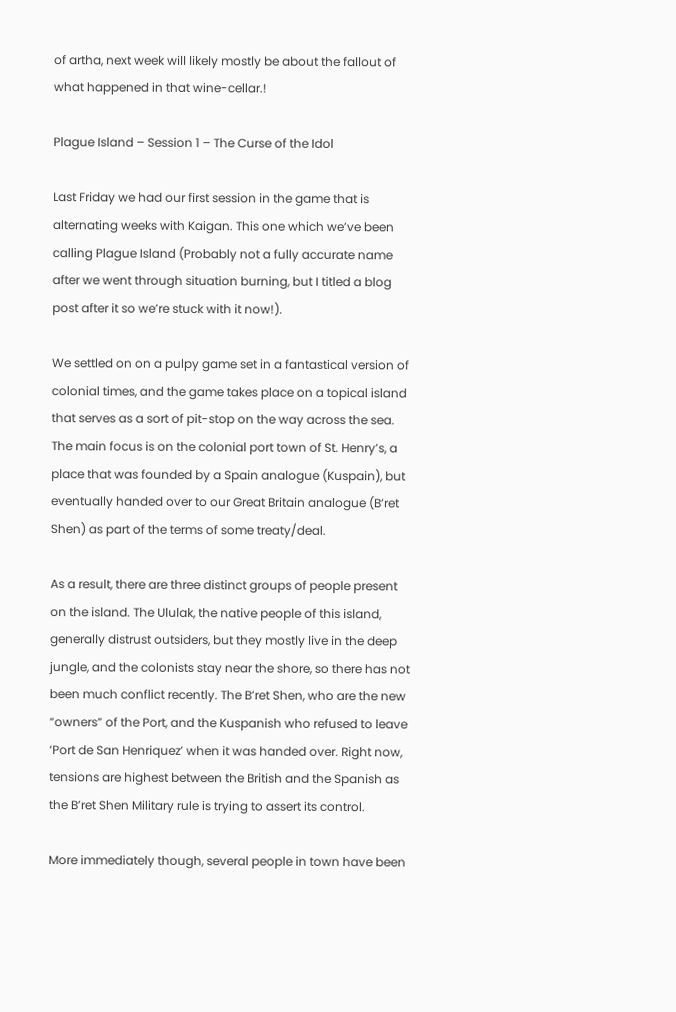of artha, next week will likely mostly be about the fallout of what happened in that wine-cellar.!

Plague Island – Session 1 – The Curse of the Idol

Last Friday we had our first session in the game that is alternating weeks with Kaigan. This one which we’ve been calling Plague Island (Probably not a fully accurate name after we went through situation burning, but I titled a blog post after it so we’re stuck with it now!).

We settled on on a pulpy game set in a fantastical version of colonial times, and the game takes place on a topical island that serves as a sort of pit-stop on the way across the sea. The main focus is on the colonial port town of St. Henry’s, a place that was founded by a Spain analogue (Kuspain), but eventually handed over to our Great Britain analogue (B’ret Shen) as part of the terms of some treaty/deal.

As a result, there are three distinct groups of people present on the island. The Ululak, the native people of this island, generally distrust outsiders, but they mostly live in the deep jungle, and the colonists stay near the shore, so there has not been much conflict recently. The B’ret Shen, who are the new “owners” of the Port, and the Kuspanish who refused to leave ‘Port de San Henriquez’ when it was handed over. Right now, tensions are highest between the British and the Spanish as the B’ret Shen Military rule is trying to assert its control.

More immediately though, several people in town have been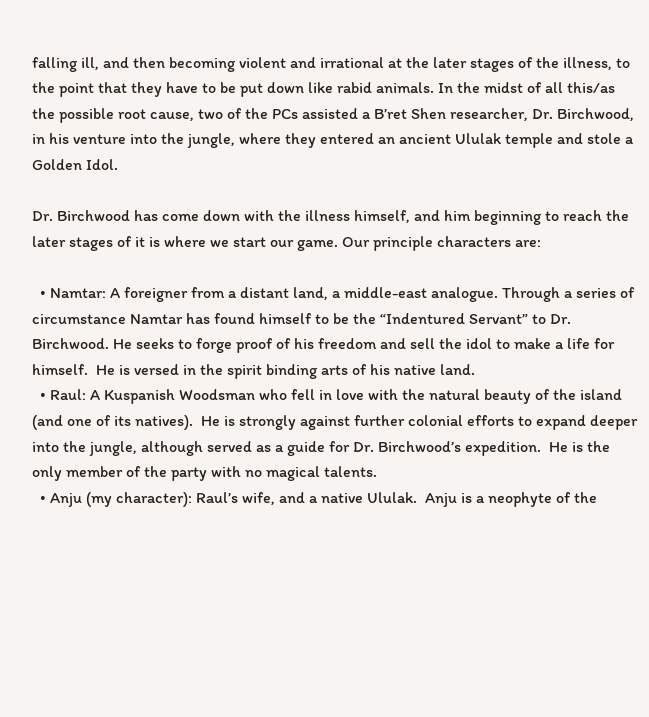falling ill, and then becoming violent and irrational at the later stages of the illness, to the point that they have to be put down like rabid animals. In the midst of all this/as the possible root cause, two of the PCs assisted a B’ret Shen researcher, Dr. Birchwood, in his venture into the jungle, where they entered an ancient Ululak temple and stole a Golden Idol.

Dr. Birchwood has come down with the illness himself, and him beginning to reach the later stages of it is where we start our game. Our principle characters are:

  • Namtar: A foreigner from a distant land, a middle-east analogue. Through a series of circumstance Namtar has found himself to be the “Indentured Servant” to Dr. Birchwood. He seeks to forge proof of his freedom and sell the idol to make a life for himself.  He is versed in the spirit binding arts of his native land.
  • Raul: A Kuspanish Woodsman who fell in love with the natural beauty of the island (and one of its natives).  He is strongly against further colonial efforts to expand deeper into the jungle, although served as a guide for Dr. Birchwood’s expedition.  He is the only member of the party with no magical talents.
  • Anju (my character): Raul’s wife, and a native Ululak.  Anju is a neophyte of the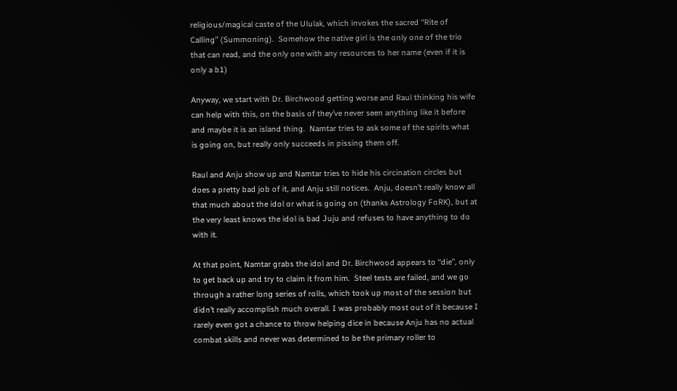religious/magical caste of the Ululak, which invokes the sacred “Rite of Calling” (Summoning).  Somehow the native girl is the only one of the trio that can read, and the only one with any resources to her name (even if it is only a b1)

Anyway, we start with Dr. Birchwood getting worse and Raul thinking his wife can help with this, on the basis of they’ve never seen anything like it before and maybe it is an island thing.  Namtar tries to ask some of the spirits what is going on, but really only succeeds in pissing them off.

Raul and Anju show up and Namtar tries to hide his circination circles but does a pretty bad job of it, and Anju still notices.  Anju, doesn’t really know all that much about the idol or what is going on (thanks Astrology FoRK), but at the very least knows the idol is bad Juju and refuses to have anything to do with it.

At that point, Namtar grabs the idol and Dr. Birchwood appears to “die”, only to get back up and try to claim it from him.  Steel tests are failed, and we go through a rather long series of rolls, which took up most of the session but didn’t really accomplish much overall. I was probably most out of it because I rarely even got a chance to throw helping dice in because Anju has no actual combat skills and never was determined to be the primary roller to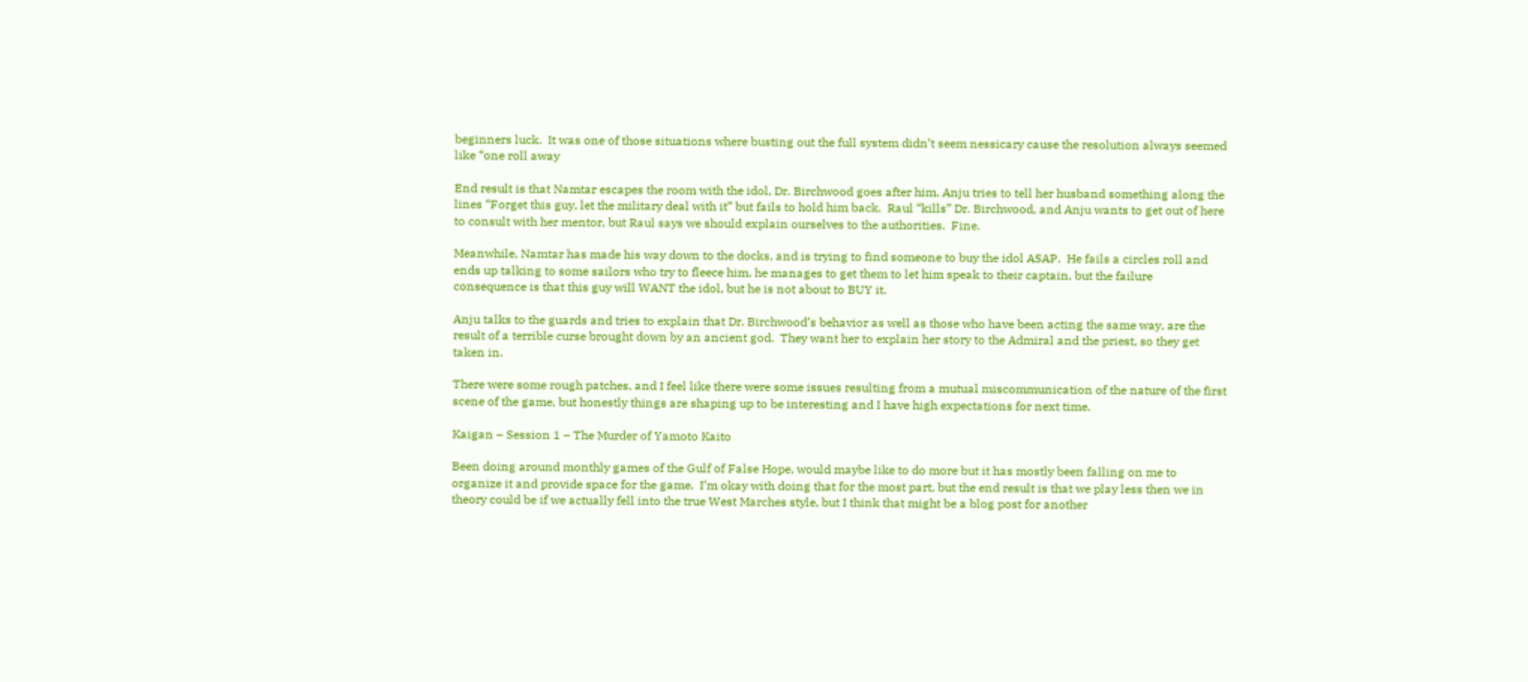beginners luck.  It was one of those situations where busting out the full system didn’t seem nessicary cause the resolution always seemed like “one roll away

End result is that Namtar escapes the room with the idol, Dr. Birchwood goes after him. Anju tries to tell her husband something along the lines “Forget this guy, let the military deal with it” but fails to hold him back.  Raul “kills” Dr. Birchwood, and Anju wants to get out of here to consult with her mentor, but Raul says we should explain ourselves to the authorities.  Fine.

Meanwhile, Namtar has made his way down to the docks, and is trying to find someone to buy the idol ASAP.  He fails a circles roll and ends up talking to some sailors who try to fleece him, he manages to get them to let him speak to their captain, but the failure consequence is that this guy will WANT the idol, but he is not about to BUY it.

Anju talks to the guards and tries to explain that Dr. Birchwood’s behavior as well as those who have been acting the same way, are the result of a terrible curse brought down by an ancient god.  They want her to explain her story to the Admiral and the priest, so they get taken in.

There were some rough patches, and I feel like there were some issues resulting from a mutual miscommunication of the nature of the first scene of the game, but honestly things are shaping up to be interesting and I have high expectations for next time.

Kaigan – Session 1 – The Murder of Yamoto Kaito

Been doing around monthly games of the Gulf of False Hope, would maybe like to do more but it has mostly been falling on me to organize it and provide space for the game.  I’m okay with doing that for the most part, but the end result is that we play less then we in theory could be if we actually fell into the true West Marches style, but I think that might be a blog post for another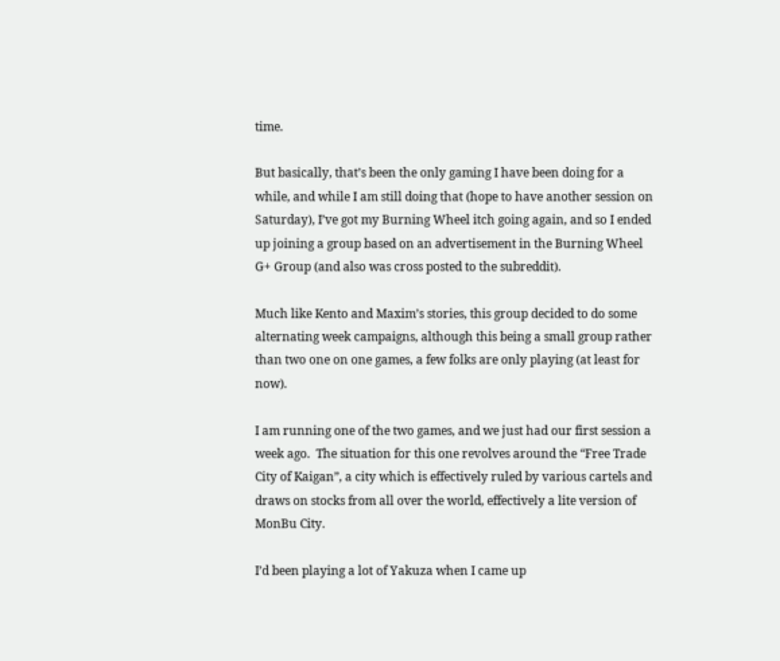time.

But basically, that’s been the only gaming I have been doing for a while, and while I am still doing that (hope to have another session on Saturday), I’ve got my Burning Wheel itch going again, and so I ended up joining a group based on an advertisement in the Burning Wheel G+ Group (and also was cross posted to the subreddit).

Much like Kento and Maxim’s stories, this group decided to do some alternating week campaigns, although this being a small group rather than two one on one games, a few folks are only playing (at least for now).

I am running one of the two games, and we just had our first session a week ago.  The situation for this one revolves around the “Free Trade City of Kaigan”, a city which is effectively ruled by various cartels and draws on stocks from all over the world, effectively a lite version of MonBu City.

I’d been playing a lot of Yakuza when I came up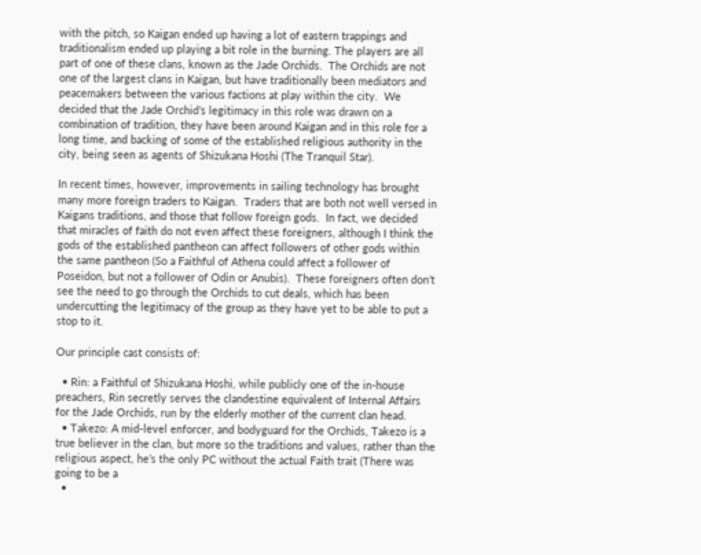with the pitch, so Kaigan ended up having a lot of eastern trappings and traditionalism ended up playing a bit role in the burning. The players are all part of one of these clans, known as the Jade Orchids.  The Orchids are not one of the largest clans in Kaigan, but have traditionally been mediators and peacemakers between the various factions at play within the city.  We decided that the Jade Orchid’s legitimacy in this role was drawn on a combination of tradition, they have been around Kaigan and in this role for a long time, and backing of some of the established religious authority in the city, being seen as agents of Shizukana Hoshi (The Tranquil Star).

In recent times, however, improvements in sailing technology has brought many more foreign traders to Kaigan.  Traders that are both not well versed in Kaigans traditions, and those that follow foreign gods.  In fact, we decided that miracles of faith do not even affect these foreigners, although I think the gods of the established pantheon can affect followers of other gods within the same pantheon (So a Faithful of Athena could affect a follower of Poseidon, but not a follower of Odin or Anubis).  These foreigners often don’t see the need to go through the Orchids to cut deals, which has been undercutting the legitimacy of the group as they have yet to be able to put a stop to it.

Our principle cast consists of:

  • Rin: a Faithful of Shizukana Hoshi, while publicly one of the in-house preachers, Rin secretly serves the clandestine equivalent of Internal Affairs for the Jade Orchids, run by the elderly mother of the current clan head.
  • Takezo: A mid-level enforcer, and bodyguard for the Orchids, Takezo is a true believer in the clan, but more so the traditions and values, rather than the religious aspect, he’s the only PC without the actual Faith trait (There was going to be a
  •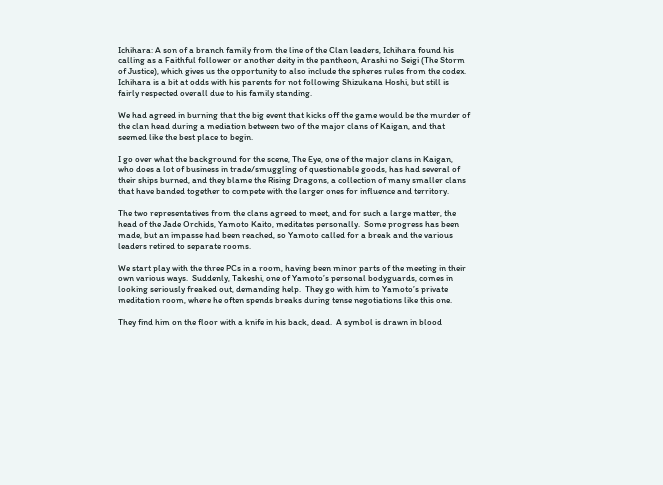Ichihara: A son of a branch family from the line of the Clan leaders, Ichihara found his calling as a Faithful follower or another deity in the pantheon, Arashi no Seigi (The Storm of Justice), which gives us the opportunity to also include the spheres rules from the codex.  Ichihara is a bit at odds with his parents for not following Shizukana Hoshi, but still is fairly respected overall due to his family standing.

We had agreed in burning that the big event that kicks off the game would be the murder of the clan head during a mediation between two of the major clans of Kaigan, and that seemed like the best place to begin.

I go over what the background for the scene, The Eye, one of the major clans in Kaigan, who does a lot of business in trade/smuggling of questionable goods, has had several of their ships burned, and they blame the Rising Dragons, a collection of many smaller clans that have banded together to compete with the larger ones for influence and territory.

The two representatives from the clans agreed to meet, and for such a large matter, the head of the Jade Orchids, Yamoto Kaito, meditates personally.  Some progress has been made, but an impasse had been reached, so Yamoto called for a break and the various leaders retired to separate rooms.

We start play with the three PCs in a room, having been minor parts of the meeting in their own various ways.  Suddenly, Takeshi, one of Yamoto’s personal bodyguards, comes in looking seriously freaked out, demanding help.  They go with him to Yamoto’s private meditation room, where he often spends breaks during tense negotiations like this one.

They find him on the floor with a knife in his back, dead.  A symbol is drawn in blood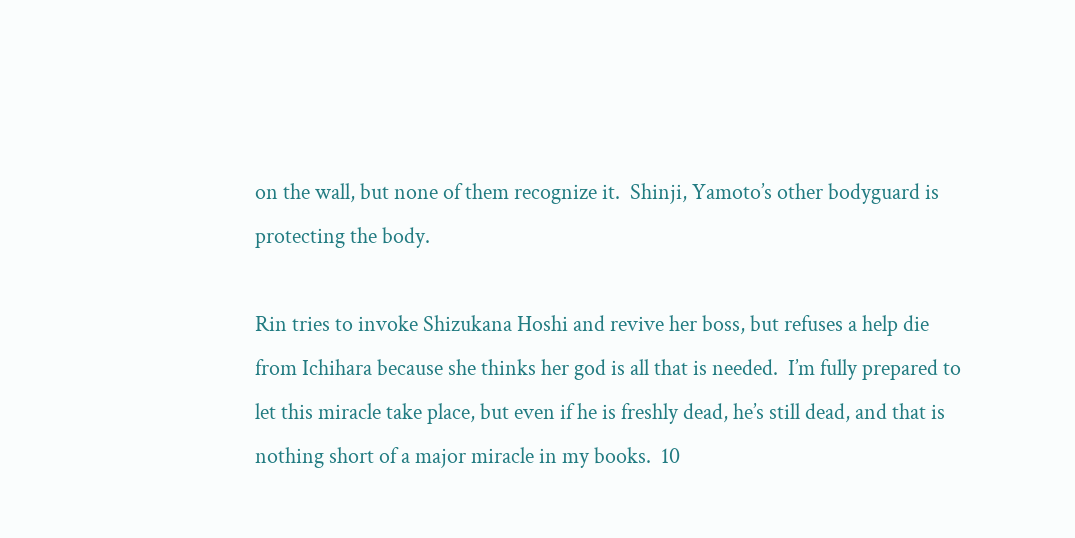on the wall, but none of them recognize it.  Shinji, Yamoto’s other bodyguard is protecting the body.

Rin tries to invoke Shizukana Hoshi and revive her boss, but refuses a help die from Ichihara because she thinks her god is all that is needed.  I’m fully prepared to let this miracle take place, but even if he is freshly dead, he’s still dead, and that is nothing short of a major miracle in my books.  10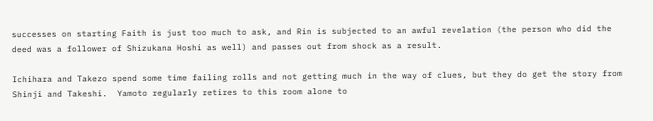successes on starting Faith is just too much to ask, and Rin is subjected to an awful revelation (the person who did the deed was a follower of Shizukana Hoshi as well) and passes out from shock as a result.

Ichihara and Takezo spend some time failing rolls and not getting much in the way of clues, but they do get the story from Shinji and Takeshi.  Yamoto regularly retires to this room alone to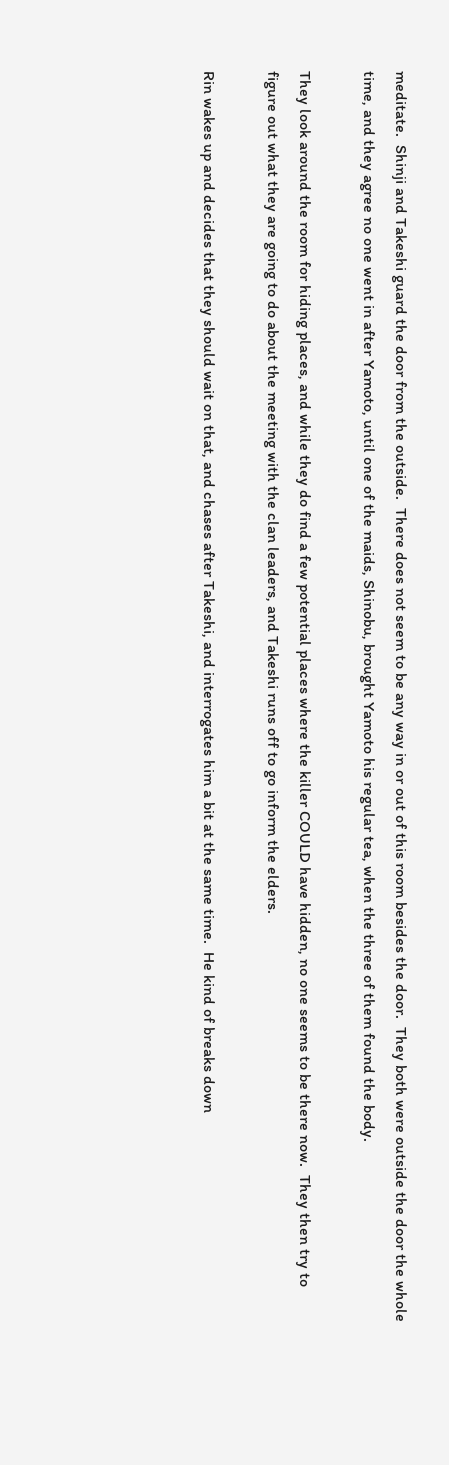meditate.  Shinji and Takeshi guard the door from the outside.  There does not seem to be any way in or out of this room besides the door.  They both were outside the door the whole time, and they agree no one went in after Yamoto, until one of the maids, Shinobu, brought Yamoto his regular tea, when the three of them found the body.

They look around the room for hiding places, and while they do find a few potential places where the killer COULD have hidden, no one seems to be there now.  They then try to figure out what they are going to do about the meeting with the clan leaders, and Takeshi runs off to go inform the elders.

Rin wakes up and decides that they should wait on that, and chases after Takeshi, and interrogates him a bit at the same time.  He kind of breaks down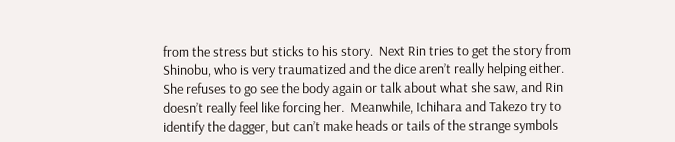from the stress but sticks to his story.  Next Rin tries to get the story from Shinobu, who is very traumatized and the dice aren’t really helping either.  She refuses to go see the body again or talk about what she saw, and Rin doesn’t really feel like forcing her.  Meanwhile, Ichihara and Takezo try to identify the dagger, but can’t make heads or tails of the strange symbols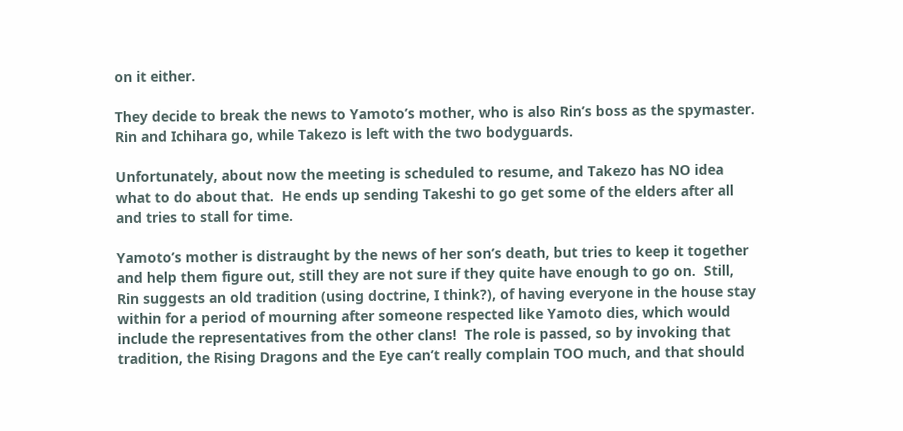on it either.

They decide to break the news to Yamoto’s mother, who is also Rin’s boss as the spymaster.  Rin and Ichihara go, while Takezo is left with the two bodyguards.

Unfortunately, about now the meeting is scheduled to resume, and Takezo has NO idea what to do about that.  He ends up sending Takeshi to go get some of the elders after all and tries to stall for time.

Yamoto’s mother is distraught by the news of her son’s death, but tries to keep it together and help them figure out, still they are not sure if they quite have enough to go on.  Still, Rin suggests an old tradition (using doctrine, I think?), of having everyone in the house stay within for a period of mourning after someone respected like Yamoto dies, which would include the representatives from the other clans!  The role is passed, so by invoking that tradition, the Rising Dragons and the Eye can’t really complain TOO much, and that should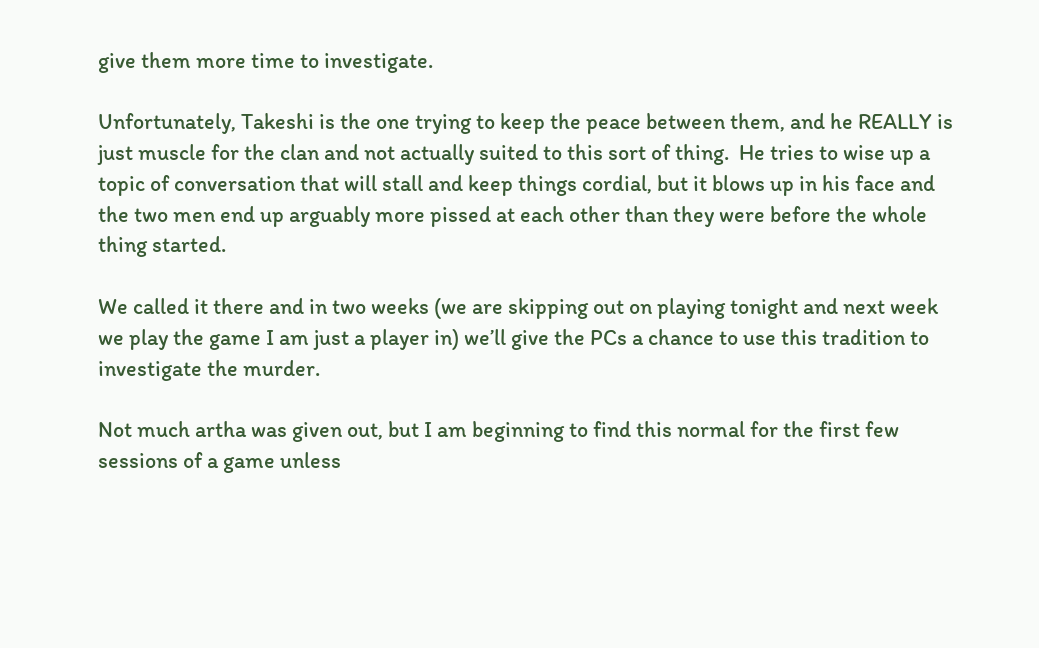give them more time to investigate.

Unfortunately, Takeshi is the one trying to keep the peace between them, and he REALLY is just muscle for the clan and not actually suited to this sort of thing.  He tries to wise up a topic of conversation that will stall and keep things cordial, but it blows up in his face and the two men end up arguably more pissed at each other than they were before the whole thing started.

We called it there and in two weeks (we are skipping out on playing tonight and next week we play the game I am just a player in) we’ll give the PCs a chance to use this tradition to investigate the murder.

Not much artha was given out, but I am beginning to find this normal for the first few sessions of a game unless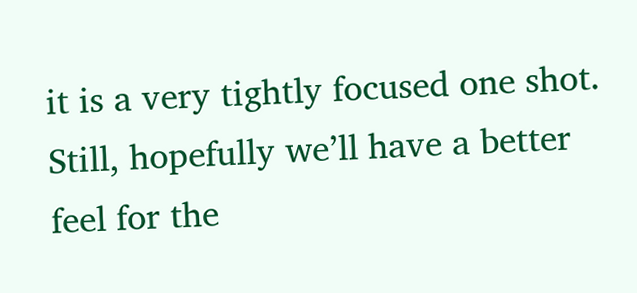it is a very tightly focused one shot.  Still, hopefully we’ll have a better feel for the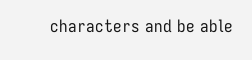characters and be able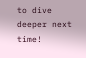to dive deeper next time!